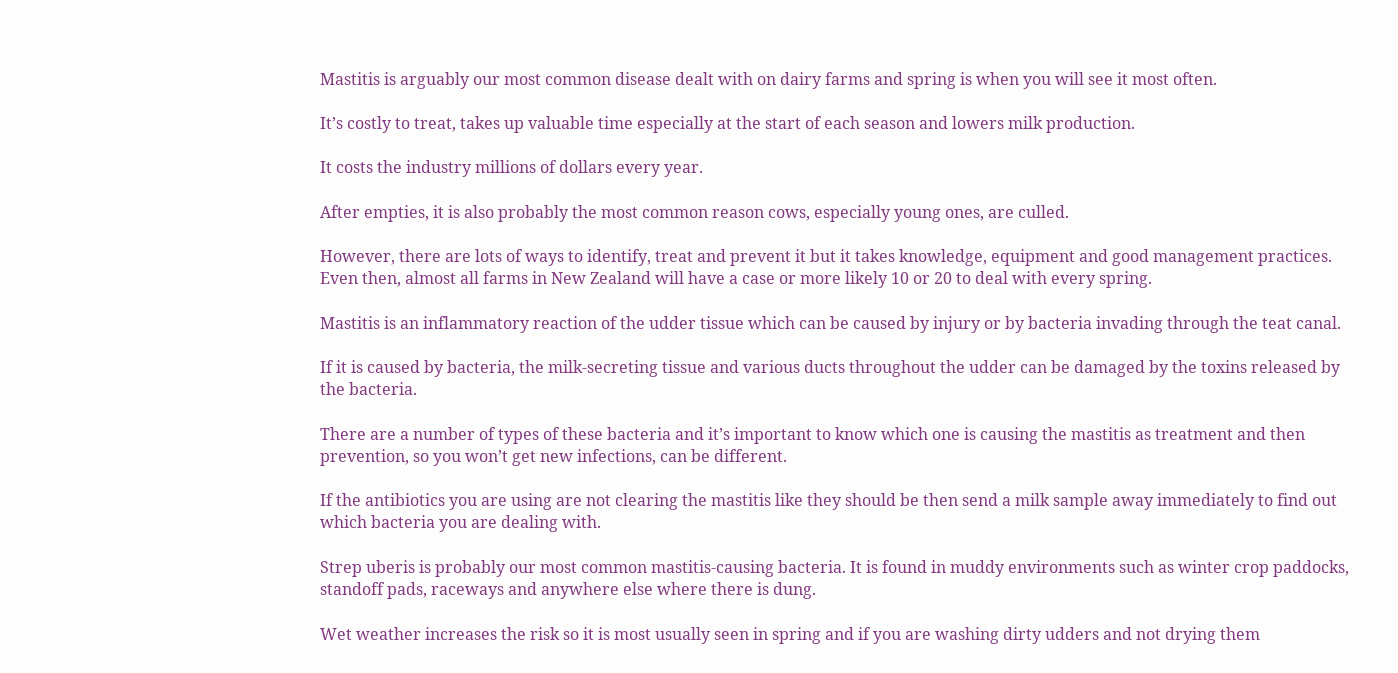Mastitis is arguably our most common disease dealt with on dairy farms and spring is when you will see it most often.

It’s costly to treat, takes up valuable time especially at the start of each season and lowers milk production.

It costs the industry millions of dollars every year.

After empties, it is also probably the most common reason cows, especially young ones, are culled.

However, there are lots of ways to identify, treat and prevent it but it takes knowledge, equipment and good management practices. Even then, almost all farms in New Zealand will have a case or more likely 10 or 20 to deal with every spring.

Mastitis is an inflammatory reaction of the udder tissue which can be caused by injury or by bacteria invading through the teat canal.

If it is caused by bacteria, the milk-secreting tissue and various ducts throughout the udder can be damaged by the toxins released by the bacteria.

There are a number of types of these bacteria and it’s important to know which one is causing the mastitis as treatment and then prevention, so you won’t get new infections, can be different.

If the antibiotics you are using are not clearing the mastitis like they should be then send a milk sample away immediately to find out which bacteria you are dealing with.

Strep uberis is probably our most common mastitis-causing bacteria. It is found in muddy environments such as winter crop paddocks, standoff pads, raceways and anywhere else where there is dung.

Wet weather increases the risk so it is most usually seen in spring and if you are washing dirty udders and not drying them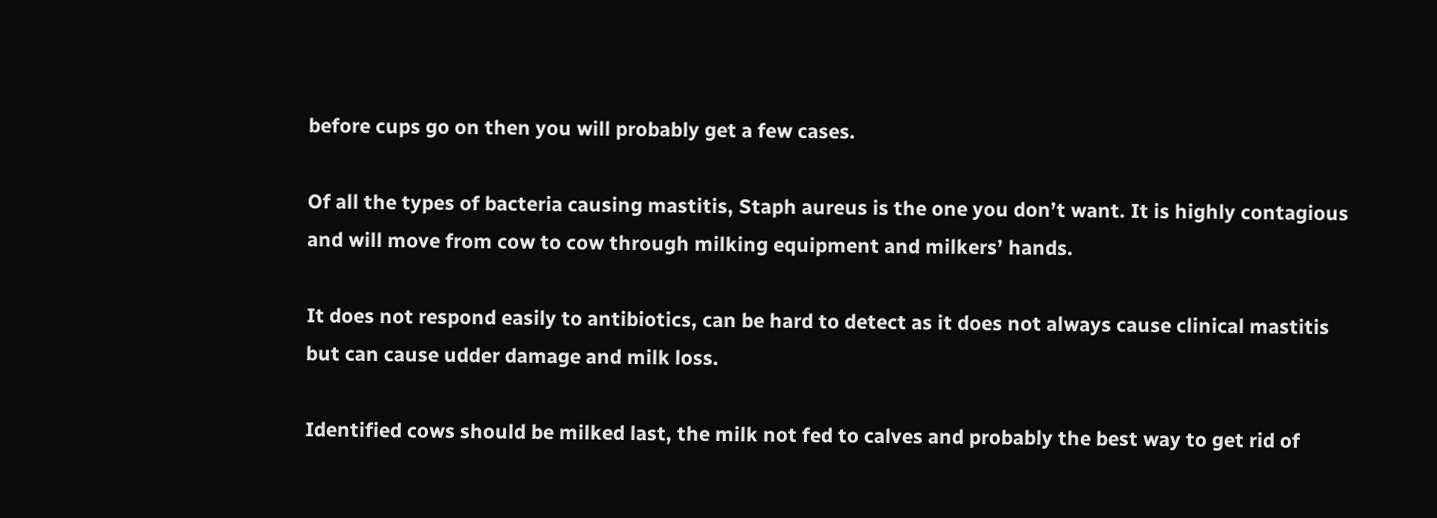before cups go on then you will probably get a few cases.

Of all the types of bacteria causing mastitis, Staph aureus is the one you don’t want. It is highly contagious and will move from cow to cow through milking equipment and milkers’ hands.

It does not respond easily to antibiotics, can be hard to detect as it does not always cause clinical mastitis but can cause udder damage and milk loss.

Identified cows should be milked last, the milk not fed to calves and probably the best way to get rid of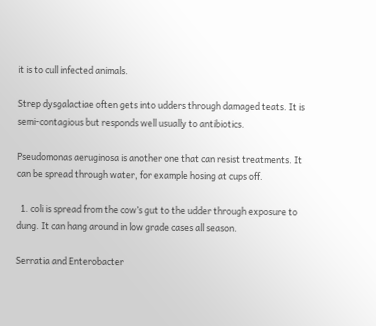it is to cull infected animals.

Strep dysgalactiae often gets into udders through damaged teats. It is semi-contagious but responds well usually to antibiotics.

Pseudomonas aeruginosa is another one that can resist treatments. It can be spread through water, for example hosing at cups off.

  1. coli is spread from the cow’s gut to the udder through exposure to dung. It can hang around in low grade cases all season.

Serratia and Enterobacter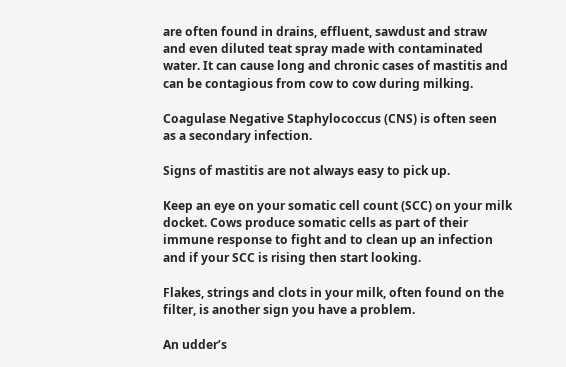are often found in drains, effluent, sawdust and straw and even diluted teat spray made with contaminated water. It can cause long and chronic cases of mastitis and can be contagious from cow to cow during milking.

Coagulase Negative Staphylococcus (CNS) is often seen as a secondary infection.

Signs of mastitis are not always easy to pick up.

Keep an eye on your somatic cell count (SCC) on your milk docket. Cows produce somatic cells as part of their immune response to fight and to clean up an infection and if your SCC is rising then start looking.

Flakes, strings and clots in your milk, often found on the filter, is another sign you have a problem.

An udder’s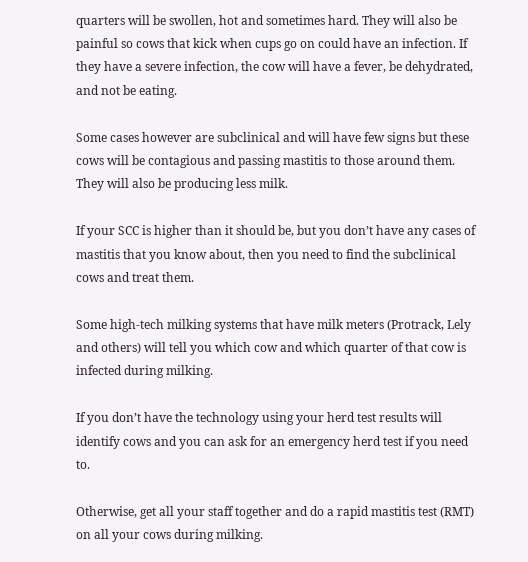quarters will be swollen, hot and sometimes hard. They will also be painful so cows that kick when cups go on could have an infection. If they have a severe infection, the cow will have a fever, be dehydrated, and not be eating.

Some cases however are subclinical and will have few signs but these cows will be contagious and passing mastitis to those around them. They will also be producing less milk.

If your SCC is higher than it should be, but you don’t have any cases of mastitis that you know about, then you need to find the subclinical cows and treat them.

Some high-tech milking systems that have milk meters (Protrack, Lely and others) will tell you which cow and which quarter of that cow is infected during milking.

If you don’t have the technology using your herd test results will identify cows and you can ask for an emergency herd test if you need to.

Otherwise, get all your staff together and do a rapid mastitis test (RMT) on all your cows during milking.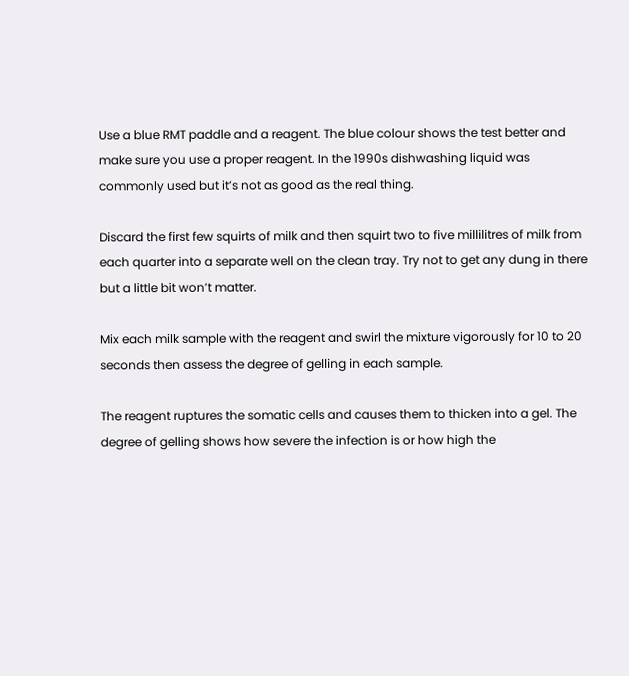Use a blue RMT paddle and a reagent. The blue colour shows the test better and make sure you use a proper reagent. In the 1990s dishwashing liquid was commonly used but it’s not as good as the real thing.

Discard the first few squirts of milk and then squirt two to five millilitres of milk from each quarter into a separate well on the clean tray. Try not to get any dung in there but a little bit won’t matter.

Mix each milk sample with the reagent and swirl the mixture vigorously for 10 to 20 seconds then assess the degree of gelling in each sample.

The reagent ruptures the somatic cells and causes them to thicken into a gel. The degree of gelling shows how severe the infection is or how high the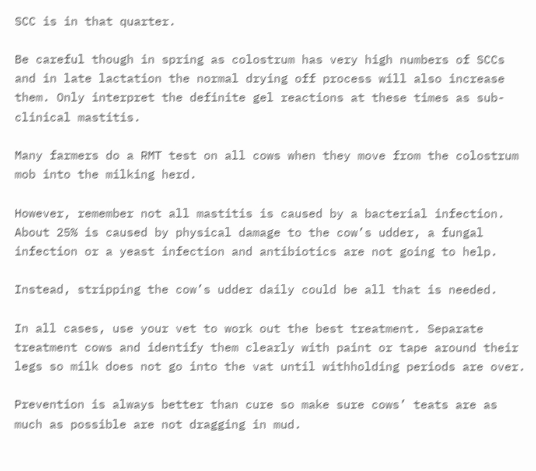SCC is in that quarter.

Be careful though in spring as colostrum has very high numbers of SCCs and in late lactation the normal drying off process will also increase them. Only interpret the definite gel reactions at these times as sub-clinical mastitis.

Many farmers do a RMT test on all cows when they move from the colostrum mob into the milking herd.

However, remember not all mastitis is caused by a bacterial infection. About 25% is caused by physical damage to the cow’s udder, a fungal infection or a yeast infection and antibiotics are not going to help.

Instead, stripping the cow’s udder daily could be all that is needed.

In all cases, use your vet to work out the best treatment. Separate treatment cows and identify them clearly with paint or tape around their legs so milk does not go into the vat until withholding periods are over.

Prevention is always better than cure so make sure cows’ teats are as much as possible are not dragging in mud.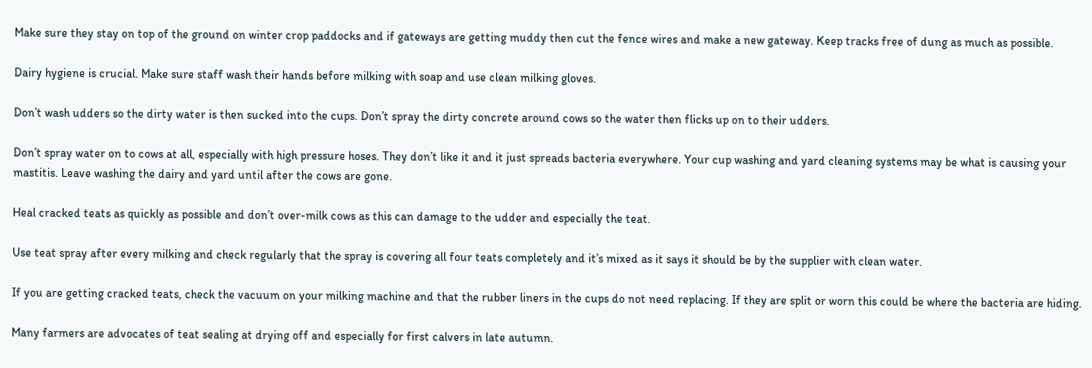Make sure they stay on top of the ground on winter crop paddocks and if gateways are getting muddy then cut the fence wires and make a new gateway. Keep tracks free of dung as much as possible.

Dairy hygiene is crucial. Make sure staff wash their hands before milking with soap and use clean milking gloves.

Don’t wash udders so the dirty water is then sucked into the cups. Don’t spray the dirty concrete around cows so the water then flicks up on to their udders.

Don’t spray water on to cows at all, especially with high pressure hoses. They don’t like it and it just spreads bacteria everywhere. Your cup washing and yard cleaning systems may be what is causing your mastitis. Leave washing the dairy and yard until after the cows are gone.

Heal cracked teats as quickly as possible and don’t over-milk cows as this can damage to the udder and especially the teat.

Use teat spray after every milking and check regularly that the spray is covering all four teats completely and it’s mixed as it says it should be by the supplier with clean water.

If you are getting cracked teats, check the vacuum on your milking machine and that the rubber liners in the cups do not need replacing. If they are split or worn this could be where the bacteria are hiding.

Many farmers are advocates of teat sealing at drying off and especially for first calvers in late autumn.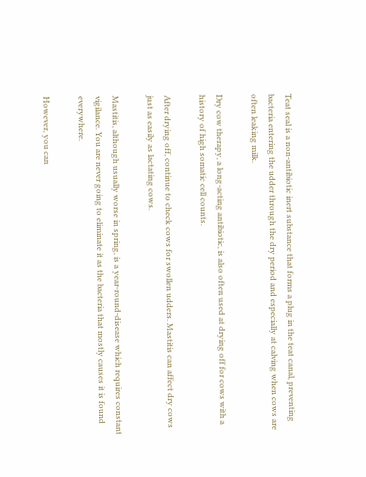Teat seal is a non-antibiotic inert substance that forms a plug in the teat canal, preventing bacteria entering the udder through the dry period and especially at calving when cows are often leaking milk.

Dry cow therapy, a long-acting antibiotic, is also often used at drying off for cows with a history of high somatic cell counts.

After drying off, continue to check cows for swollen udders. Mastitis can affect dry cows just as easily as lactating cows.

Mastitis, although usually worse in spring, is a year-round-disease which requires constant vigilance. You are never going to eliminate it as the bacteria that mostly causes it is found everywhere.

However, you can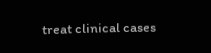treat clinical cases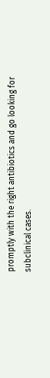promptly with the right antibiotics and go looking for subclinical cases.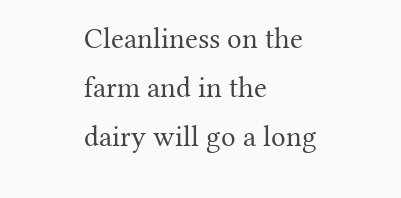Cleanliness on the farm and in the dairy will go a long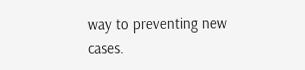way to preventing new cases.